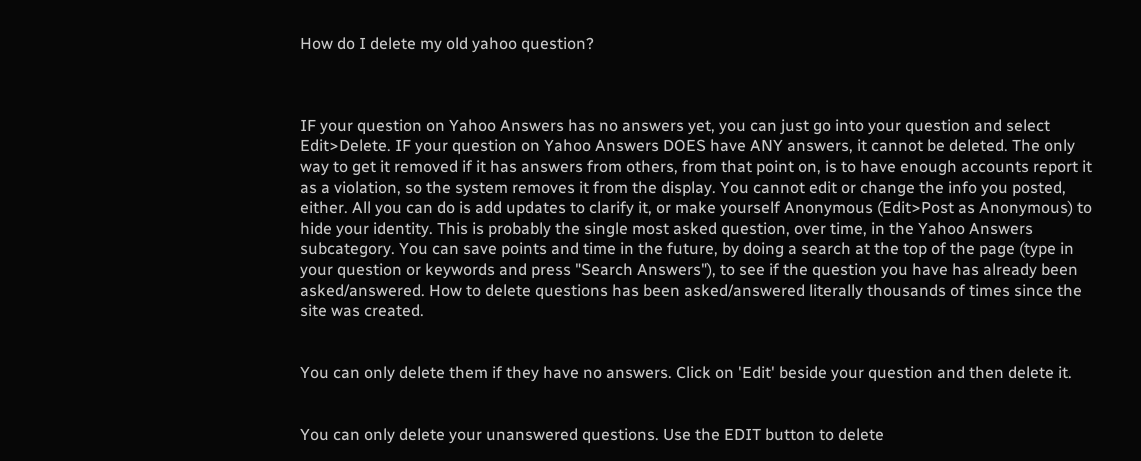How do I delete my old yahoo question?



IF your question on Yahoo Answers has no answers yet, you can just go into your question and select Edit>Delete. IF your question on Yahoo Answers DOES have ANY answers, it cannot be deleted. The only way to get it removed if it has answers from others, from that point on, is to have enough accounts report it as a violation, so the system removes it from the display. You cannot edit or change the info you posted, either. All you can do is add updates to clarify it, or make yourself Anonymous (Edit>Post as Anonymous) to hide your identity. This is probably the single most asked question, over time, in the Yahoo Answers subcategory. You can save points and time in the future, by doing a search at the top of the page (type in your question or keywords and press "Search Answers"), to see if the question you have has already been asked/answered. How to delete questions has been asked/answered literally thousands of times since the site was created.


You can only delete them if they have no answers. Click on 'Edit' beside your question and then delete it.


You can only delete your unanswered questions. Use the EDIT button to delete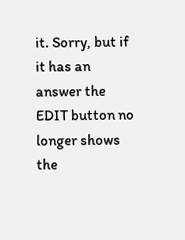it. Sorry, but if it has an answer the EDIT button no longer shows the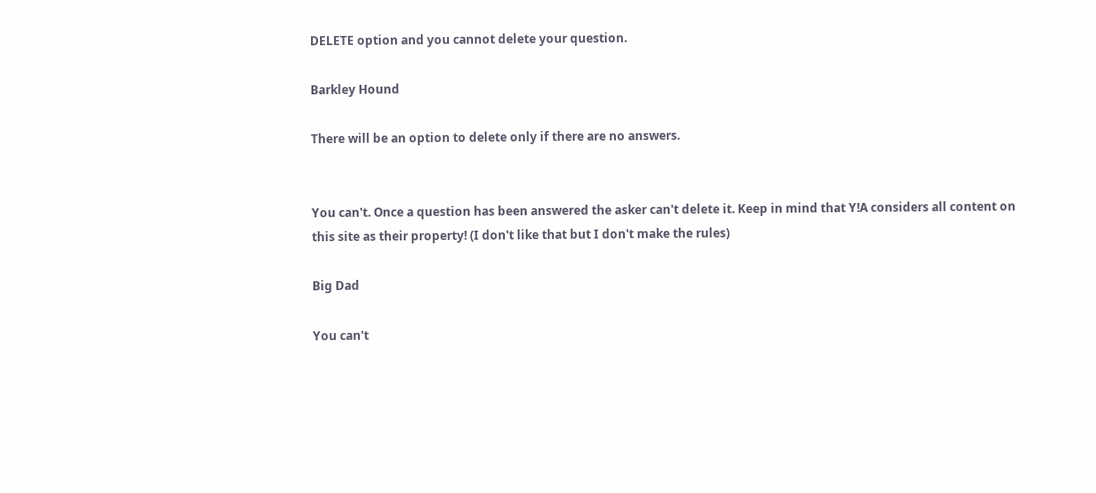DELETE option and you cannot delete your question.

Barkley Hound

There will be an option to delete only if there are no answers.


You can't. Once a question has been answered the asker can't delete it. Keep in mind that Y!A considers all content on this site as their property! (I don't like that but I don't make the rules)

Big Dad

You can't